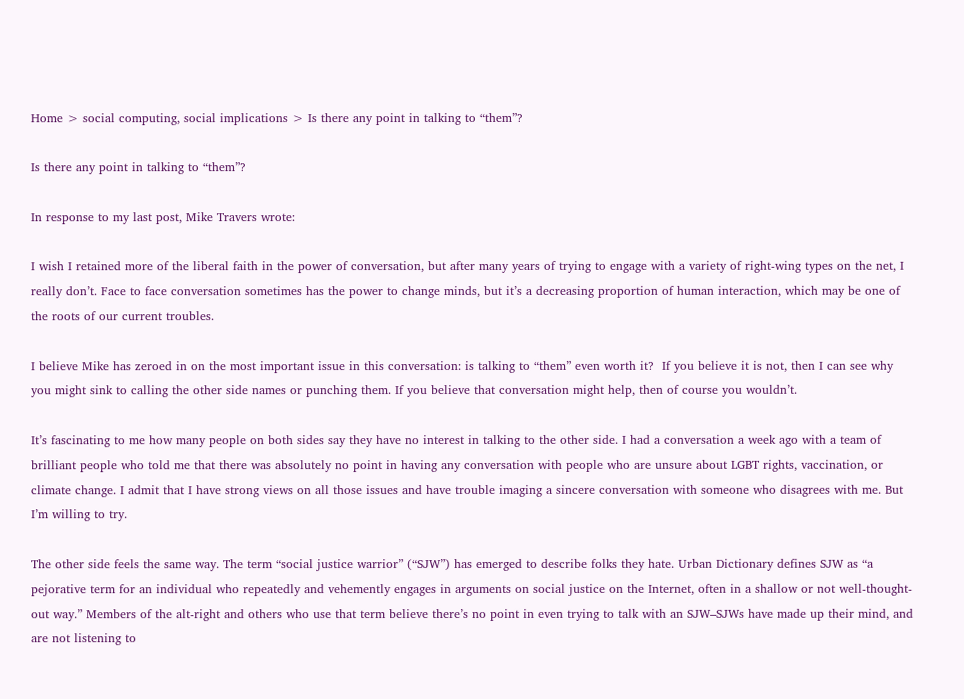Home > social computing, social implications > Is there any point in talking to “them”?

Is there any point in talking to “them”?

In response to my last post, Mike Travers wrote:

I wish I retained more of the liberal faith in the power of conversation, but after many years of trying to engage with a variety of right-wing types on the net, I really don’t. Face to face conversation sometimes has the power to change minds, but it’s a decreasing proportion of human interaction, which may be one of the roots of our current troubles.

I believe Mike has zeroed in on the most important issue in this conversation: is talking to “them” even worth it?  If you believe it is not, then I can see why you might sink to calling the other side names or punching them. If you believe that conversation might help, then of course you wouldn’t.

It’s fascinating to me how many people on both sides say they have no interest in talking to the other side. I had a conversation a week ago with a team of brilliant people who told me that there was absolutely no point in having any conversation with people who are unsure about LGBT rights, vaccination, or climate change. I admit that I have strong views on all those issues and have trouble imaging a sincere conversation with someone who disagrees with me. But I’m willing to try.

The other side feels the same way. The term “social justice warrior” (“SJW”) has emerged to describe folks they hate. Urban Dictionary defines SJW as “a pejorative term for an individual who repeatedly and vehemently engages in arguments on social justice on the Internet, often in a shallow or not well-thought-out way.” Members of the alt-right and others who use that term believe there’s no point in even trying to talk with an SJW–SJWs have made up their mind, and are not listening to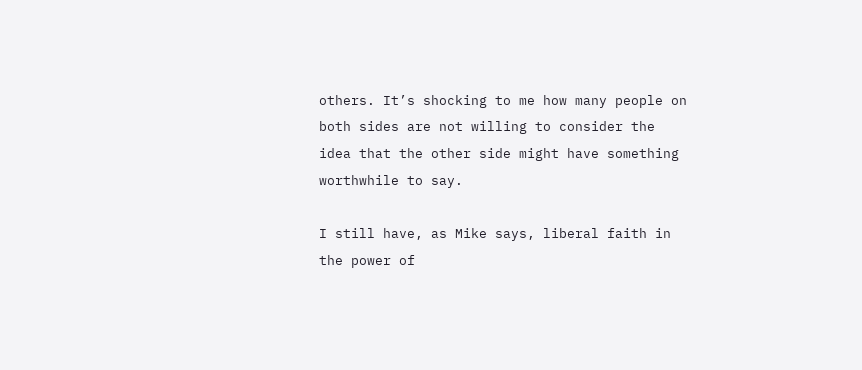others. It’s shocking to me how many people on both sides are not willing to consider the idea that the other side might have something worthwhile to say.

I still have, as Mike says, liberal faith in the power of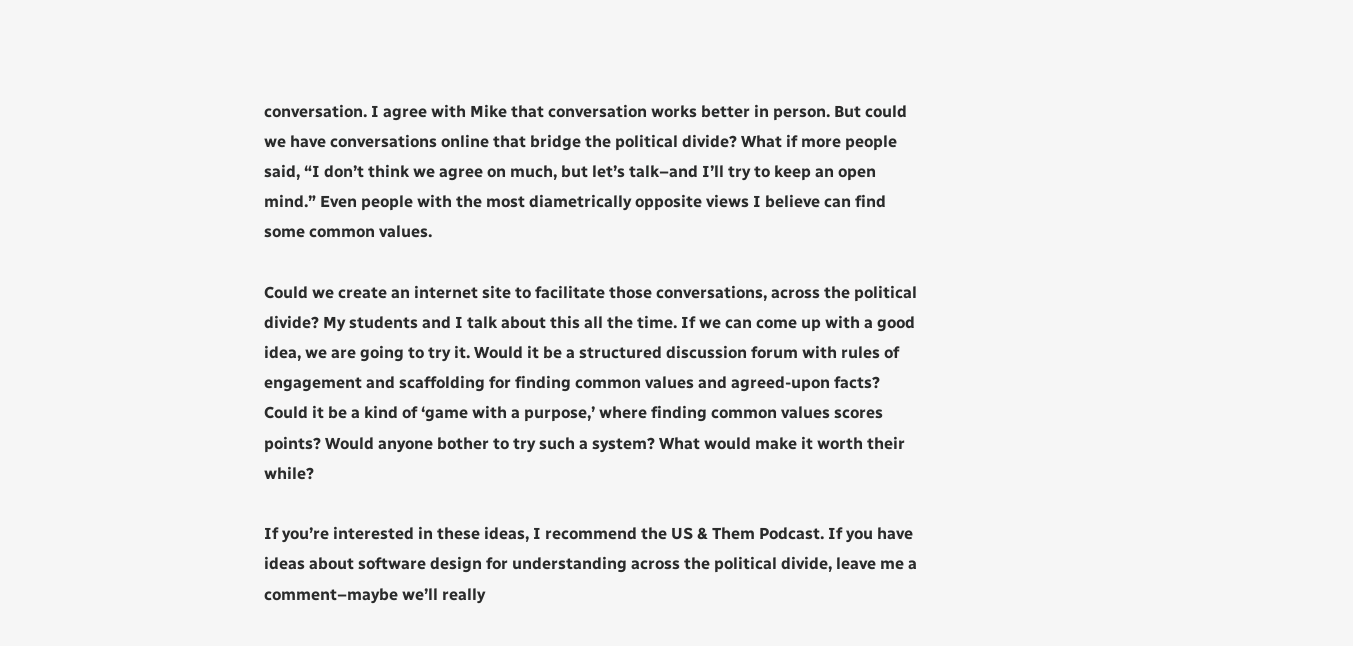conversation. I agree with Mike that conversation works better in person. But could we have conversations online that bridge the political divide? What if more people said, “I don’t think we agree on much, but let’s talk–and I’ll try to keep an open mind.” Even people with the most diametrically opposite views I believe can find some common values.

Could we create an internet site to facilitate those conversations, across the political divide? My students and I talk about this all the time. If we can come up with a good idea, we are going to try it. Would it be a structured discussion forum with rules of engagement and scaffolding for finding common values and agreed-upon facts? Could it be a kind of ‘game with a purpose,’ where finding common values scores points? Would anyone bother to try such a system? What would make it worth their while?

If you’re interested in these ideas, I recommend the US & Them Podcast. If you have ideas about software design for understanding across the political divide, leave me a comment–maybe we’ll really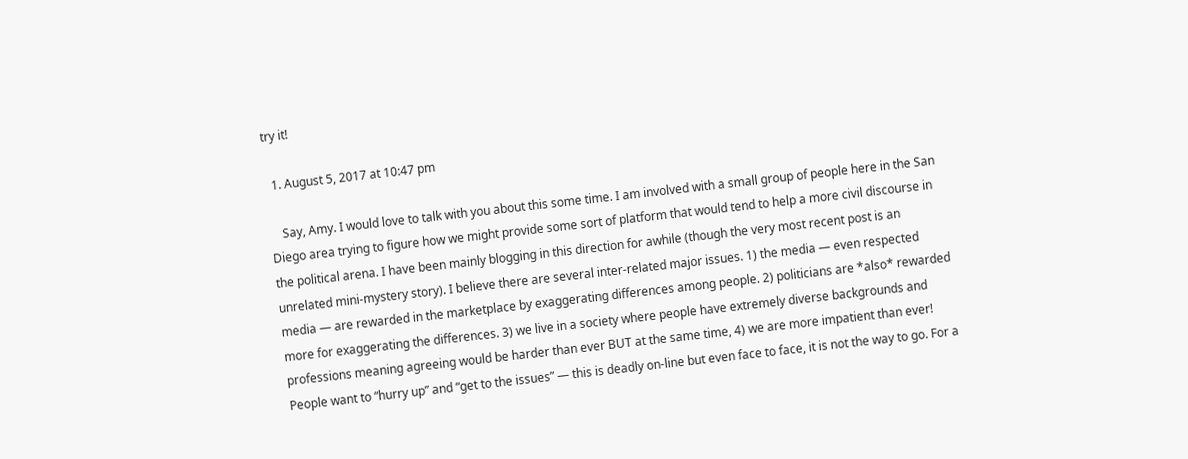try it!

  1. August 5, 2017 at 10:47 pm

    Say, Amy. I would love to talk with you about this some time. I am involved with a small group of people here in the San Diego area trying to figure how we might provide some sort of platform that would tend to help a more civil discourse in the political arena. I have been mainly blogging in this direction for awhile (though the very most recent post is an unrelated mini-mystery story). I believe there are several inter-related major issues. 1) the media — even respected media — are rewarded in the marketplace by exaggerating differences among people. 2) politicians are *also* rewarded more for exaggerating the differences. 3) we live in a society where people have extremely diverse backgrounds and professions meaning agreeing would be harder than ever BUT at the same time, 4) we are more impatient than ever! People want to “hurry up” and “get to the issues” — this is deadly on-line but even face to face, it is not the way to go. For a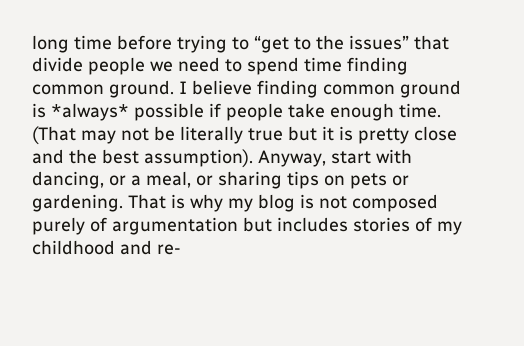long time before trying to “get to the issues” that divide people we need to spend time finding common ground. I believe finding common ground is *always* possible if people take enough time. (That may not be literally true but it is pretty close and the best assumption). Anyway, start with dancing, or a meal, or sharing tips on pets or gardening. That is why my blog is not composed purely of argumentation but includes stories of my childhood and re-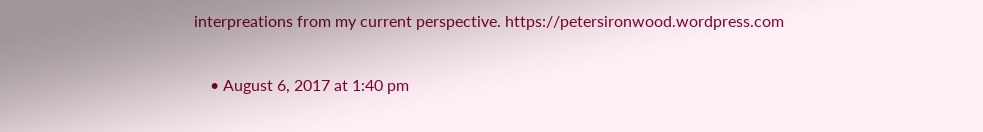interpreations from my current perspective. https://petersironwood.wordpress.com

    • August 6, 2017 at 1:40 pm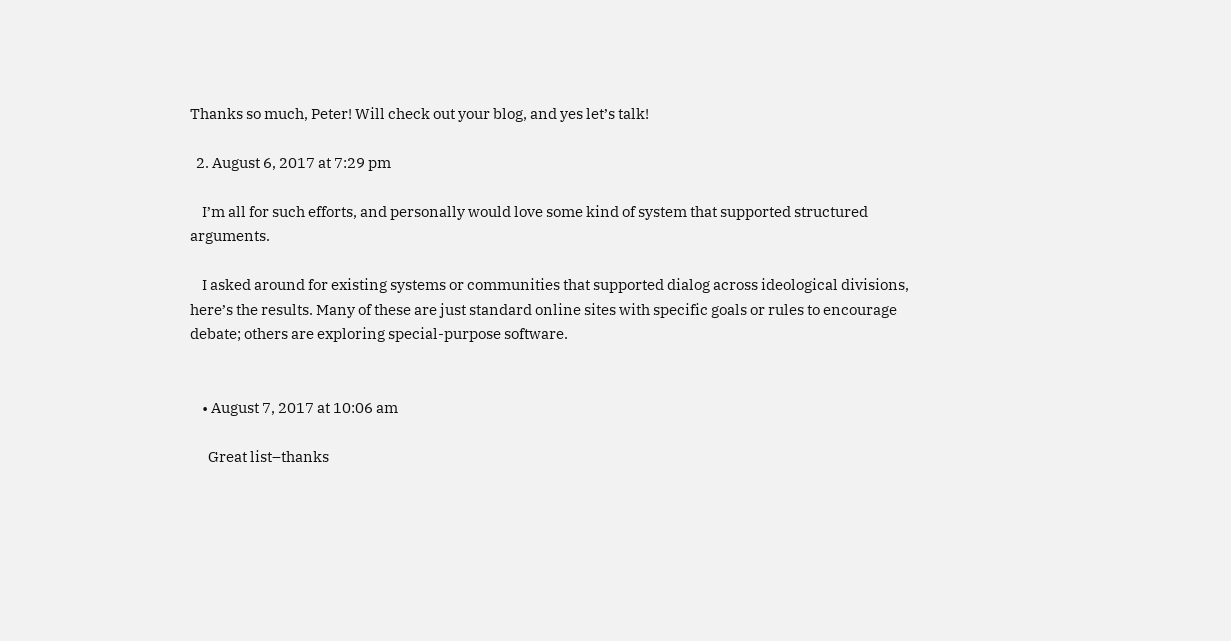Thanks so much, Peter! Will check out your blog, and yes let’s talk!

  2. August 6, 2017 at 7:29 pm

    I’m all for such efforts, and personally would love some kind of system that supported structured arguments.

    I asked around for existing systems or communities that supported dialog across ideological divisions, here’s the results. Many of these are just standard online sites with specific goals or rules to encourage debate; others are exploring special-purpose software.


    • August 7, 2017 at 10:06 am

      Great list–thanks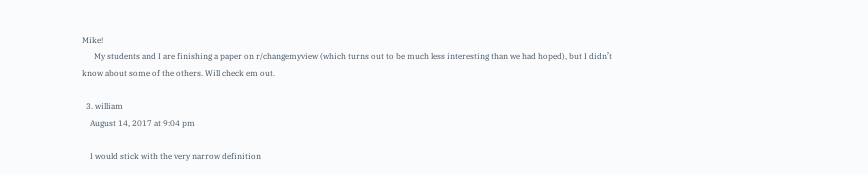Mike!
      My students and I are finishing a paper on r/changemyview (which turns out to be much less interesting than we had hoped), but I didn’t know about some of the others. Will check em out.

  3. william
    August 14, 2017 at 9:04 pm

    I would stick with the very narrow definition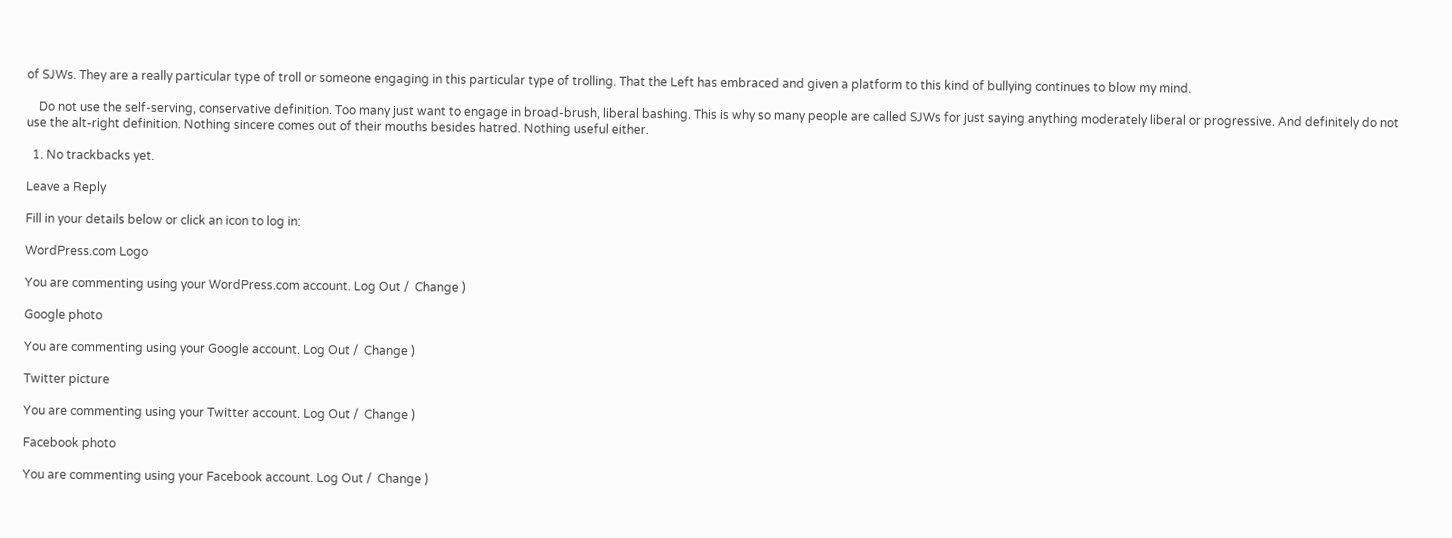of SJWs. They are a really particular type of troll or someone engaging in this particular type of trolling. That the Left has embraced and given a platform to this kind of bullying continues to blow my mind.

    Do not use the self-serving, conservative definition. Too many just want to engage in broad-brush, liberal bashing. This is why so many people are called SJWs for just saying anything moderately liberal or progressive. And definitely do not use the alt-right definition. Nothing sincere comes out of their mouths besides hatred. Nothing useful either.

  1. No trackbacks yet.

Leave a Reply

Fill in your details below or click an icon to log in:

WordPress.com Logo

You are commenting using your WordPress.com account. Log Out /  Change )

Google photo

You are commenting using your Google account. Log Out /  Change )

Twitter picture

You are commenting using your Twitter account. Log Out /  Change )

Facebook photo

You are commenting using your Facebook account. Log Out /  Change )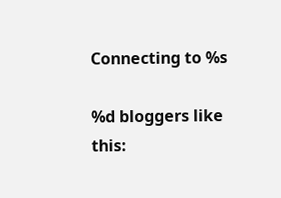Connecting to %s

%d bloggers like this: